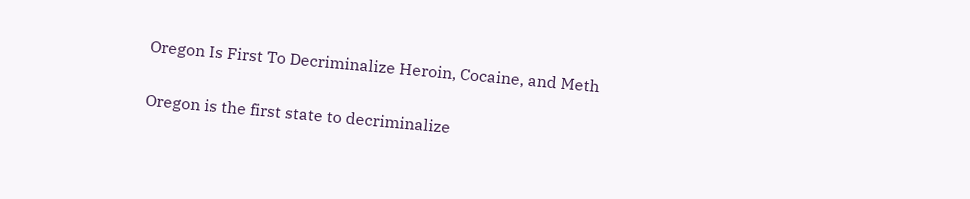Oregon Is First To Decriminalize Heroin, Cocaine, and Meth

Oregon is the first state to decriminalize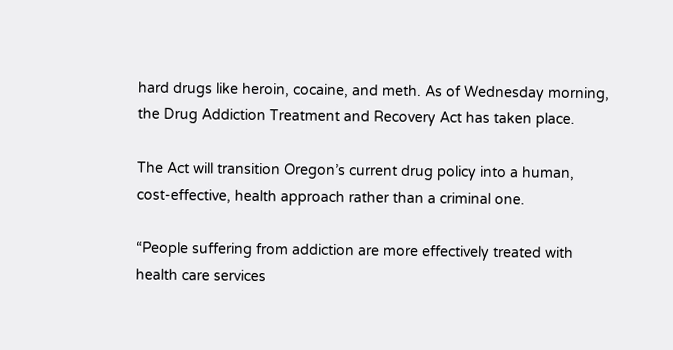hard drugs like heroin, cocaine, and meth. As of Wednesday morning, the Drug Addiction Treatment and Recovery Act has taken place.

The Act will transition Oregon’s current drug policy into a human, cost-effective, health approach rather than a criminal one.

“People suffering from addiction are more effectively treated with health care services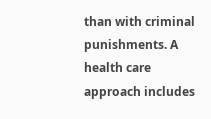than with criminal punishments. A health care approach includes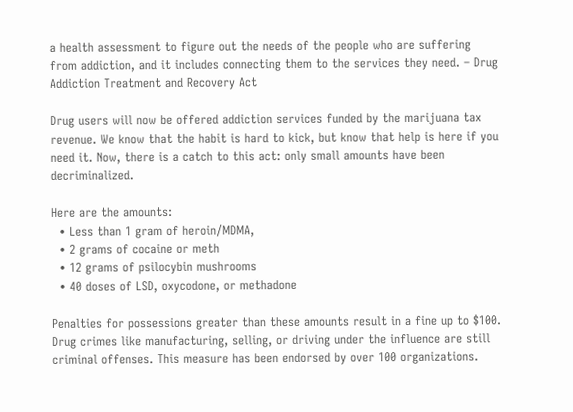a health assessment to figure out the needs of the people who are suffering from addiction, and it includes connecting them to the services they need. – Drug Addiction Treatment and Recovery Act

Drug users will now be offered addiction services funded by the marijuana tax revenue. We know that the habit is hard to kick, but know that help is here if you need it. Now, there is a catch to this act: only small amounts have been decriminalized.

Here are the amounts:
  • Less than 1 gram of heroin/MDMA,
  • 2 grams of cocaine or meth
  • 12 grams of psilocybin mushrooms
  • 40 doses of LSD, oxycodone, or methadone

Penalties for possessions greater than these amounts result in a fine up to $100. Drug crimes like manufacturing, selling, or driving under the influence are still criminal offenses. This measure has been endorsed by over 100 organizations.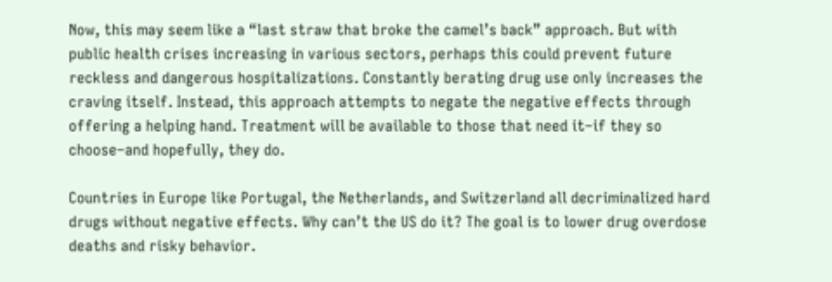Now, this may seem like a “last straw that broke the camel’s back” approach. But with public health crises increasing in various sectors, perhaps this could prevent future reckless and dangerous hospitalizations. Constantly berating drug use only increases the craving itself. Instead, this approach attempts to negate the negative effects through offering a helping hand. Treatment will be available to those that need it–if they so choose–and hopefully, they do.

Countries in Europe like Portugal, the Netherlands, and Switzerland all decriminalized hard drugs without negative effects. Why can’t the US do it? The goal is to lower drug overdose deaths and risky behavior.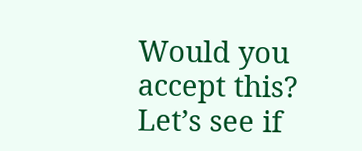Would you accept this? Let’s see if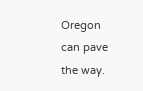Oregon can pave the way.